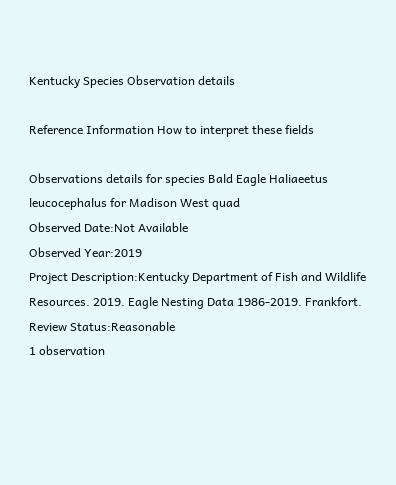Kentucky Species Observation details

Reference Information How to interpret these fields

Observations details for species Bald Eagle Haliaeetus leucocephalus for Madison West quad
Observed Date:Not Available
Observed Year:2019
Project Description:Kentucky Department of Fish and Wildlife Resources. 2019. Eagle Nesting Data 1986-2019. Frankfort.
Review Status:Reasonable
1 observation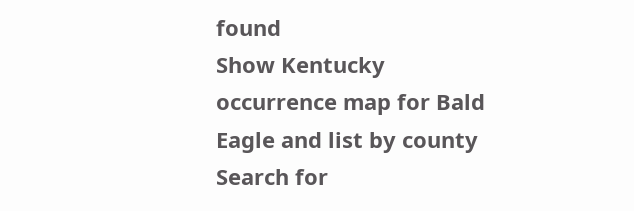found
Show Kentucky occurrence map for Bald Eagle and list by county
Search for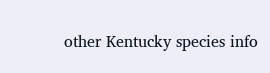other Kentucky species info